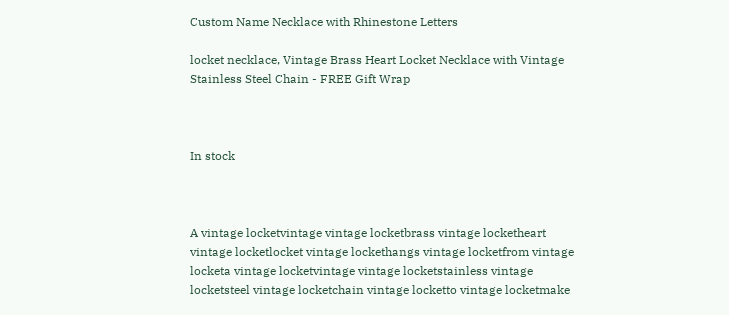Custom Name Necklace with Rhinestone Letters

locket necklace, Vintage Brass Heart Locket Necklace with Vintage Stainless Steel Chain - FREE Gift Wrap



In stock



A vintage locketvintage vintage locketbrass vintage locketheart vintage locketlocket vintage lockethangs vintage locketfrom vintage locketa vintage locketvintage vintage locketstainless vintage locketsteel vintage locketchain vintage locketto vintage locketmake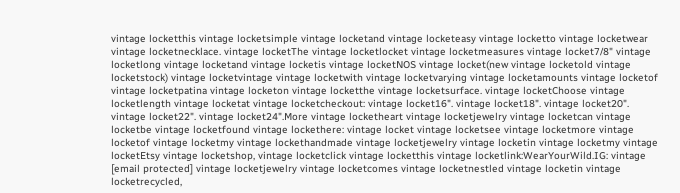vintage locketthis vintage locketsimple vintage locketand vintage locketeasy vintage locketto vintage locketwear vintage locketnecklace. vintage locketThe vintage locketlocket vintage locketmeasures vintage locket7/8" vintage locketlong vintage locketand vintage locketis vintage locketNOS vintage locket(new vintage locketold vintage locketstock) vintage locketvintage vintage locketwith vintage locketvarying vintage locketamounts vintage locketof vintage locketpatina vintage locketon vintage locketthe vintage locketsurface. vintage locketChoose vintage locketlength vintage locketat vintage locketcheckout: vintage locket16". vintage locket18". vintage locket20". vintage locket22". vintage locket24".More vintage locketheart vintage locketjewelry vintage locketcan vintage locketbe vintage locketfound vintage lockethere: vintage locket vintage locketsee vintage locketmore vintage locketof vintage locketmy vintage lockethandmade vintage locketjewelry vintage locketin vintage locketmy vintage locketEtsy vintage locketshop, vintage locketclick vintage locketthis vintage locketlink:WearYourWild.IG: vintage [email protected] vintage locketjewelry vintage locketcomes vintage locketnestled vintage locketin vintage locketrecycled,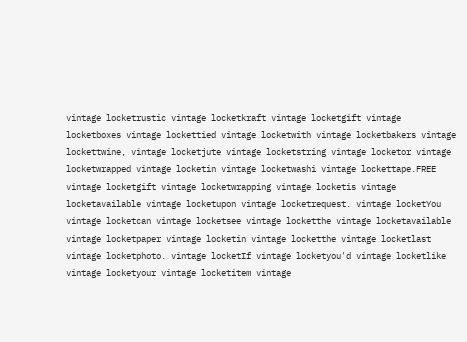vintage locketrustic vintage locketkraft vintage locketgift vintage locketboxes vintage lockettied vintage locketwith vintage locketbakers vintage lockettwine, vintage locketjute vintage locketstring vintage locketor vintage locketwrapped vintage locketin vintage locketwashi vintage lockettape.FREE vintage locketgift vintage locketwrapping vintage locketis vintage locketavailable vintage locketupon vintage locketrequest. vintage locketYou vintage locketcan vintage locketsee vintage locketthe vintage locketavailable vintage locketpaper vintage locketin vintage locketthe vintage locketlast vintage locketphoto. vintage locketIf vintage locketyou'd vintage locketlike vintage locketyour vintage locketitem vintage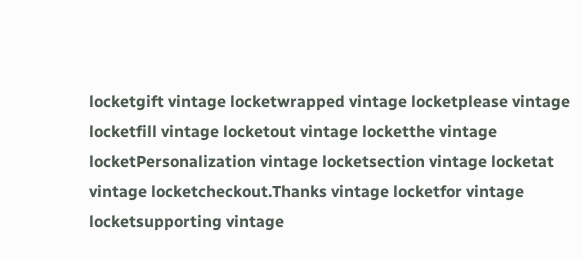locketgift vintage locketwrapped vintage locketplease vintage locketfill vintage locketout vintage locketthe vintage locketPersonalization vintage locketsection vintage locketat vintage locketcheckout.Thanks vintage locketfor vintage locketsupporting vintage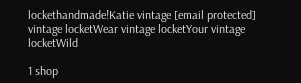lockethandmade!Katie vintage [email protected] vintage locketWear vintage locketYour vintage locketWild

1 shop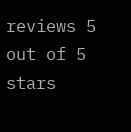reviews 5 out of 5 stars